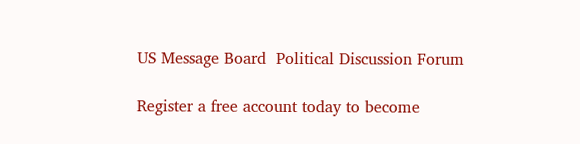US Message Board  Political Discussion Forum

Register a free account today to become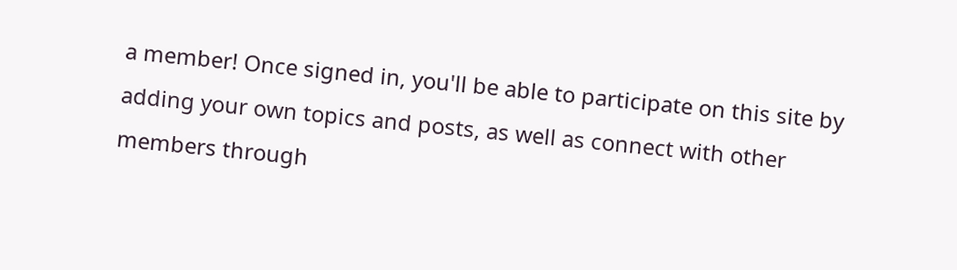a member! Once signed in, you'll be able to participate on this site by adding your own topics and posts, as well as connect with other members through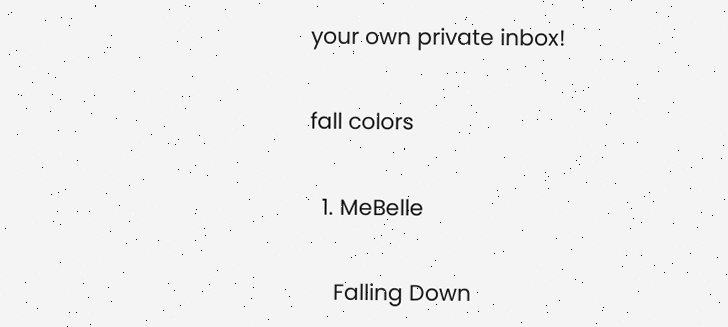your own private inbox!

fall colors

  1. MeBelle

    Falling Down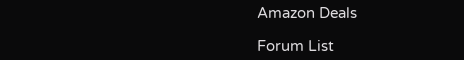Amazon Deals

Forum List